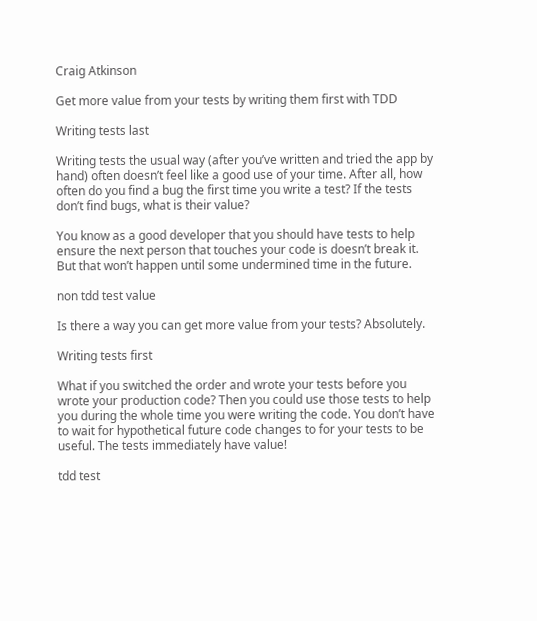Craig Atkinson

Get more value from your tests by writing them first with TDD

Writing tests last

Writing tests the usual way (after you’ve written and tried the app by hand) often doesn’t feel like a good use of your time. After all, how often do you find a bug the first time you write a test? If the tests don’t find bugs, what is their value?

You know as a good developer that you should have tests to help ensure the next person that touches your code is doesn’t break it. But that won’t happen until some undermined time in the future.

non tdd test value

Is there a way you can get more value from your tests? Absolutely.

Writing tests first

What if you switched the order and wrote your tests before you wrote your production code? Then you could use those tests to help you during the whole time you were writing the code. You don’t have to wait for hypothetical future code changes to for your tests to be useful. The tests immediately have value!

tdd test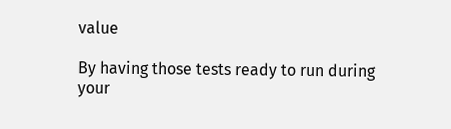value

By having those tests ready to run during your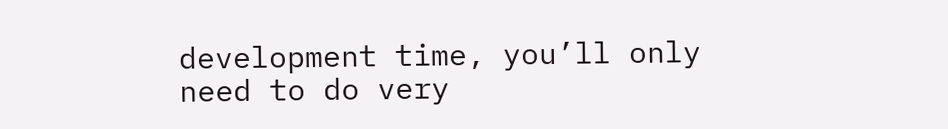development time, you’ll only need to do very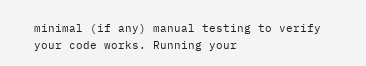minimal (if any) manual testing to verify your code works. Running your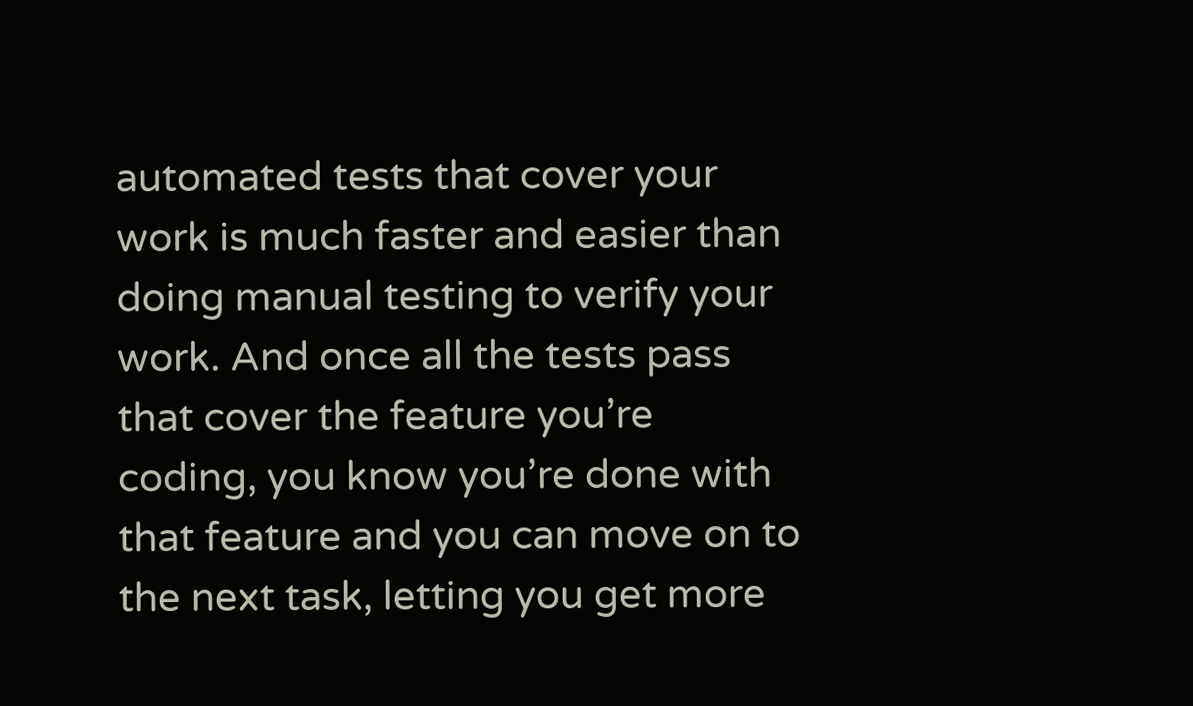automated tests that cover your work is much faster and easier than doing manual testing to verify your work. And once all the tests pass that cover the feature you’re coding, you know you’re done with that feature and you can move on to the next task, letting you get more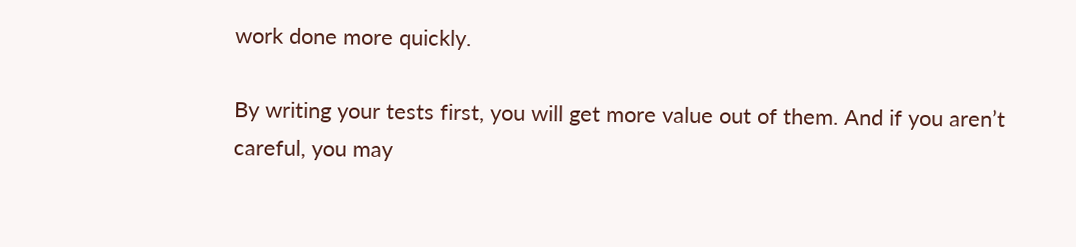work done more quickly.

By writing your tests first, you will get more value out of them. And if you aren’t careful, you may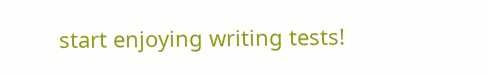start enjoying writing tests!